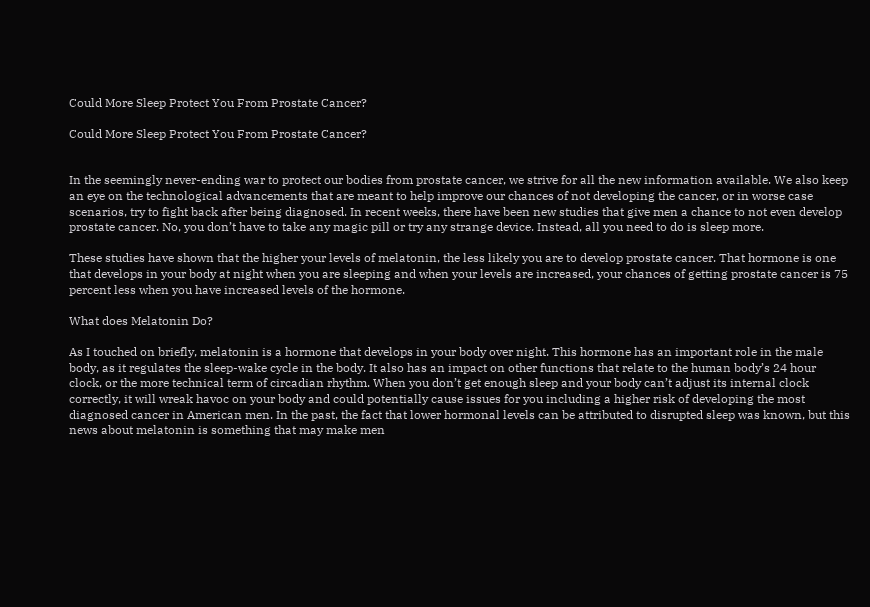Could More Sleep Protect You From Prostate Cancer?

Could More Sleep Protect You From Prostate Cancer?


In the seemingly never-ending war to protect our bodies from prostate cancer, we strive for all the new information available. We also keep an eye on the technological advancements that are meant to help improve our chances of not developing the cancer, or in worse case scenarios, try to fight back after being diagnosed. In recent weeks, there have been new studies that give men a chance to not even develop prostate cancer. No, you don’t have to take any magic pill or try any strange device. Instead, all you need to do is sleep more.

These studies have shown that the higher your levels of melatonin, the less likely you are to develop prostate cancer. That hormone is one that develops in your body at night when you are sleeping and when your levels are increased, your chances of getting prostate cancer is 75 percent less when you have increased levels of the hormone.

What does Melatonin Do?

As I touched on briefly, melatonin is a hormone that develops in your body over night. This hormone has an important role in the male body, as it regulates the sleep-wake cycle in the body. It also has an impact on other functions that relate to the human body’s 24 hour clock, or the more technical term of circadian rhythm. When you don’t get enough sleep and your body can’t adjust its internal clock correctly, it will wreak havoc on your body and could potentially cause issues for you including a higher risk of developing the most diagnosed cancer in American men. In the past, the fact that lower hormonal levels can be attributed to disrupted sleep was known, but this news about melatonin is something that may make men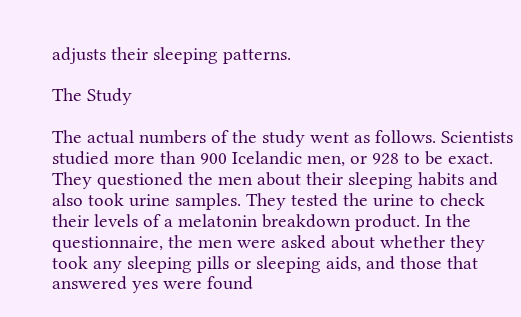adjusts their sleeping patterns.

The Study

The actual numbers of the study went as follows. Scientists studied more than 900 Icelandic men, or 928 to be exact. They questioned the men about their sleeping habits and also took urine samples. They tested the urine to check their levels of a melatonin breakdown product. In the questionnaire, the men were asked about whether they took any sleeping pills or sleeping aids, and those that answered yes were found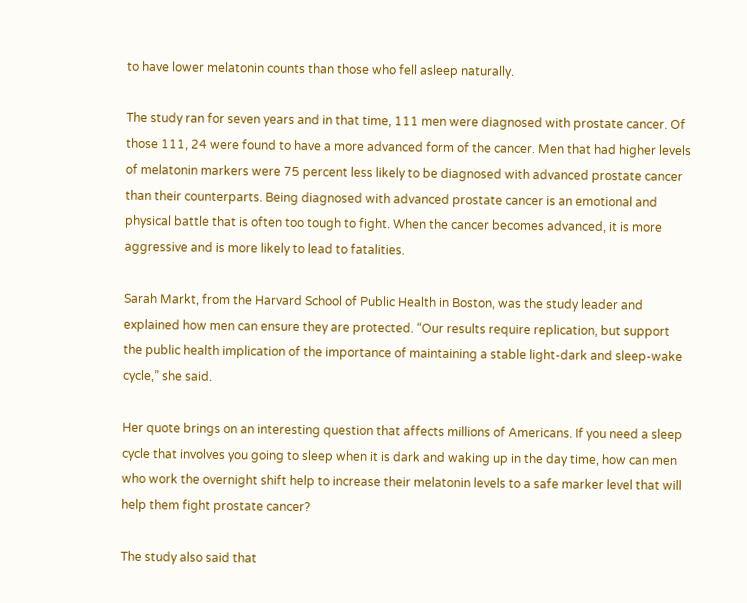to have lower melatonin counts than those who fell asleep naturally.

The study ran for seven years and in that time, 111 men were diagnosed with prostate cancer. Of those 111, 24 were found to have a more advanced form of the cancer. Men that had higher levels of melatonin markers were 75 percent less likely to be diagnosed with advanced prostate cancer than their counterparts. Being diagnosed with advanced prostate cancer is an emotional and physical battle that is often too tough to fight. When the cancer becomes advanced, it is more aggressive and is more likely to lead to fatalities.

Sarah Markt, from the Harvard School of Public Health in Boston, was the study leader and explained how men can ensure they are protected. “Our results require replication, but support the public health implication of the importance of maintaining a stable light-dark and sleep-wake cycle,” she said.

Her quote brings on an interesting question that affects millions of Americans. If you need a sleep cycle that involves you going to sleep when it is dark and waking up in the day time, how can men who work the overnight shift help to increase their melatonin levels to a safe marker level that will help them fight prostate cancer?

The study also said that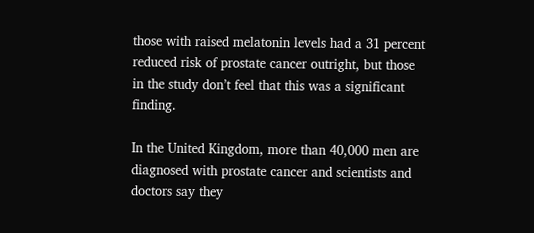those with raised melatonin levels had a 31 percent reduced risk of prostate cancer outright, but those in the study don’t feel that this was a significant finding.

In the United Kingdom, more than 40,000 men are diagnosed with prostate cancer and scientists and doctors say they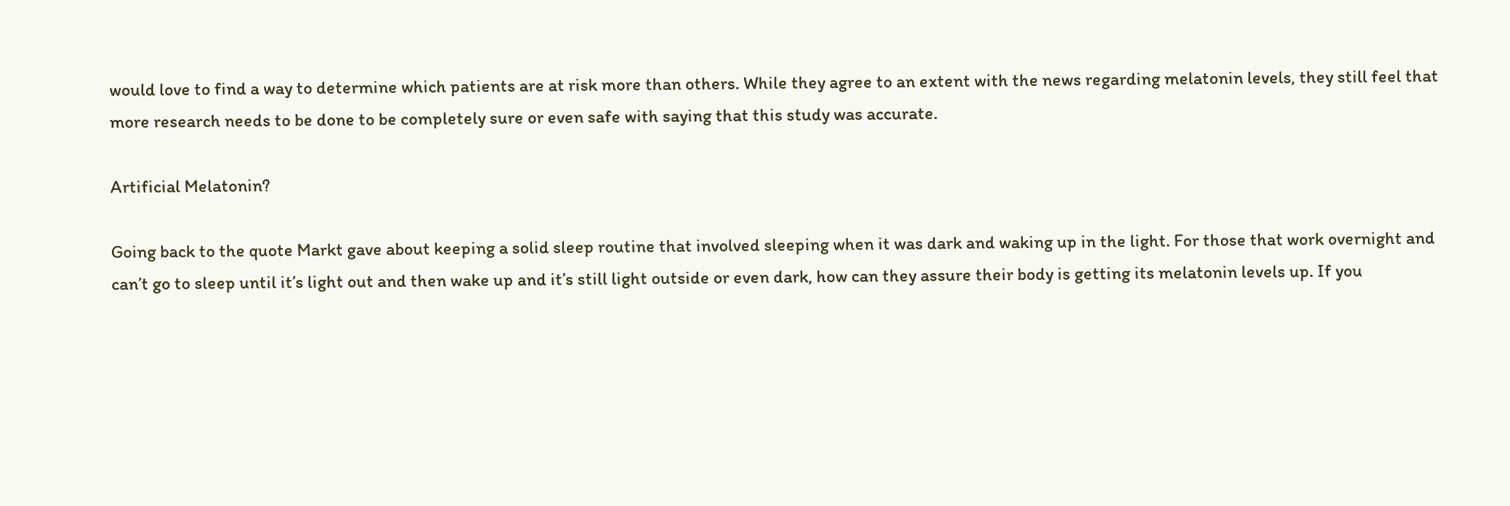would love to find a way to determine which patients are at risk more than others. While they agree to an extent with the news regarding melatonin levels, they still feel that more research needs to be done to be completely sure or even safe with saying that this study was accurate.

Artificial Melatonin?

Going back to the quote Markt gave about keeping a solid sleep routine that involved sleeping when it was dark and waking up in the light. For those that work overnight and can’t go to sleep until it’s light out and then wake up and it’s still light outside or even dark, how can they assure their body is getting its melatonin levels up. If you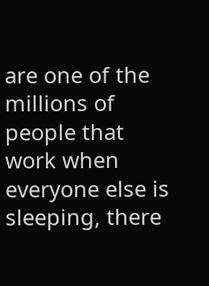are one of the millions of people that work when everyone else is sleeping, there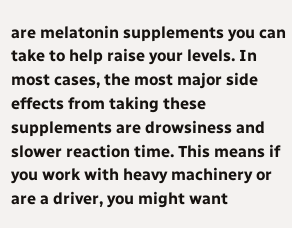are melatonin supplements you can take to help raise your levels. In most cases, the most major side effects from taking these supplements are drowsiness and slower reaction time. This means if you work with heavy machinery or are a driver, you might want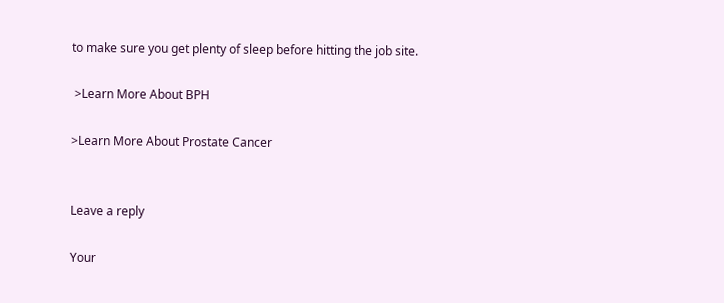to make sure you get plenty of sleep before hitting the job site.

 >Learn More About BPH

>Learn More About Prostate Cancer


Leave a reply

Your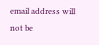email address will not be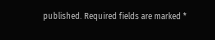published. Required fields are marked *